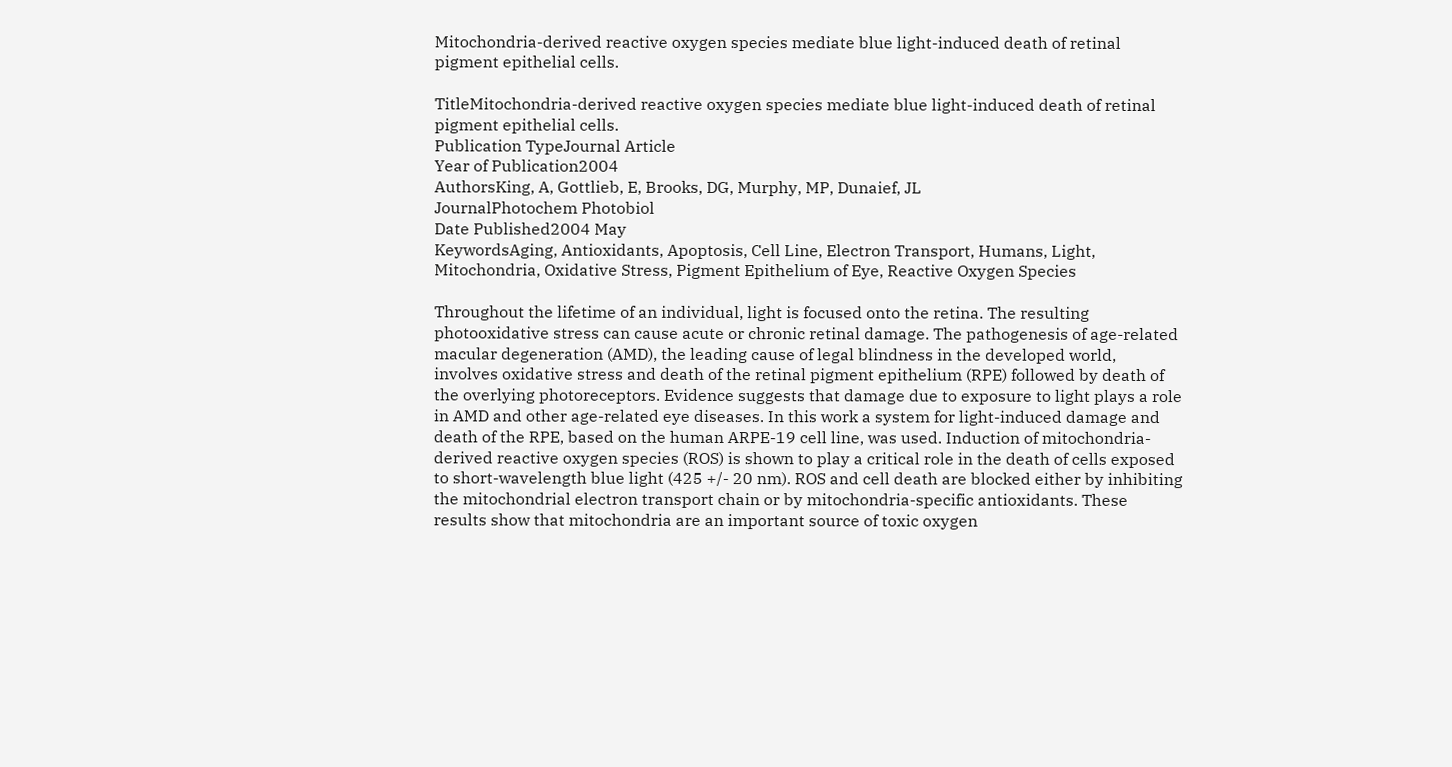Mitochondria-derived reactive oxygen species mediate blue light-induced death of retinal pigment epithelial cells.

TitleMitochondria-derived reactive oxygen species mediate blue light-induced death of retinal pigment epithelial cells.
Publication TypeJournal Article
Year of Publication2004
AuthorsKing, A, Gottlieb, E, Brooks, DG, Murphy, MP, Dunaief, JL
JournalPhotochem Photobiol
Date Published2004 May
KeywordsAging, Antioxidants, Apoptosis, Cell Line, Electron Transport, Humans, Light, Mitochondria, Oxidative Stress, Pigment Epithelium of Eye, Reactive Oxygen Species

Throughout the lifetime of an individual, light is focused onto the retina. The resulting photooxidative stress can cause acute or chronic retinal damage. The pathogenesis of age-related macular degeneration (AMD), the leading cause of legal blindness in the developed world, involves oxidative stress and death of the retinal pigment epithelium (RPE) followed by death of the overlying photoreceptors. Evidence suggests that damage due to exposure to light plays a role in AMD and other age-related eye diseases. In this work a system for light-induced damage and death of the RPE, based on the human ARPE-19 cell line, was used. Induction of mitochondria-derived reactive oxygen species (ROS) is shown to play a critical role in the death of cells exposed to short-wavelength blue light (425 +/- 20 nm). ROS and cell death are blocked either by inhibiting the mitochondrial electron transport chain or by mitochondria-specific antioxidants. These results show that mitochondria are an important source of toxic oxygen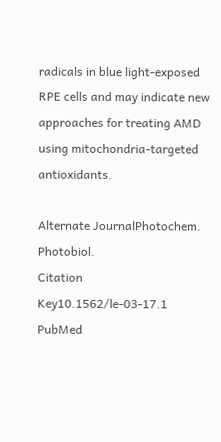radicals in blue light-exposed RPE cells and may indicate new approaches for treating AMD using mitochondria-targeted antioxidants.

Alternate JournalPhotochem. Photobiol.
Citation Key10.1562/le-03-17.1
PubMed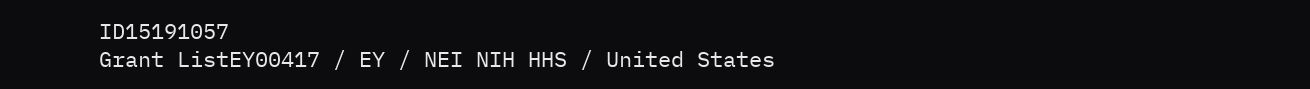ID15191057
Grant ListEY00417 / EY / NEI NIH HHS / United States